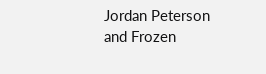Jordan Peterson and Frozen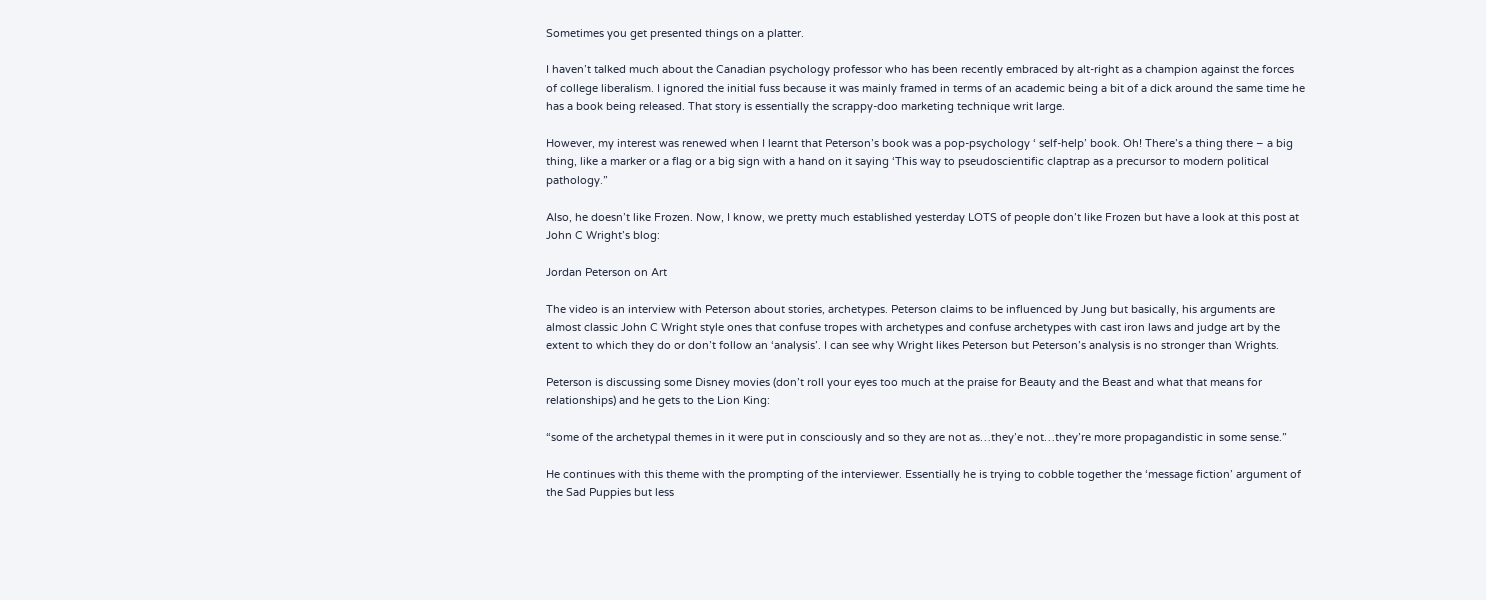Sometimes you get presented things on a platter.

I haven’t talked much about the Canadian psychology professor who has been recently embraced by alt-right as a champion against the forces of college liberalism. I ignored the initial fuss because it was mainly framed in terms of an academic being a bit of a dick around the same time he has a book being released. That story is essentially the scrappy-doo marketing technique writ large.

However, my interest was renewed when I learnt that Peterson’s book was a pop-psychology ‘ self-help’ book. Oh! There’s a thing there – a big thing, like a marker or a flag or a big sign with a hand on it saying ‘This way to pseudoscientific claptrap as a precursor to modern political pathology.”

Also, he doesn’t like Frozen. Now, I know, we pretty much established yesterday LOTS of people don’t like Frozen but have a look at this post at John C Wright’s blog:

Jordan Peterson on Art

The video is an interview with Peterson about stories, archetypes. Peterson claims to be influenced by Jung but basically, his arguments are almost classic John C Wright style ones that confuse tropes with archetypes and confuse archetypes with cast iron laws and judge art by the extent to which they do or don’t follow an ‘analysis’. I can see why Wright likes Peterson but Peterson’s analysis is no stronger than Wrights.

Peterson is discussing some Disney movies (don’t roll your eyes too much at the praise for Beauty and the Beast and what that means for relationships) and he gets to the Lion King:

“some of the archetypal themes in it were put in consciously and so they are not as…they’e not…they’re more propagandistic in some sense.”

He continues with this theme with the prompting of the interviewer. Essentially he is trying to cobble together the ‘message fiction’ argument of the Sad Puppies but less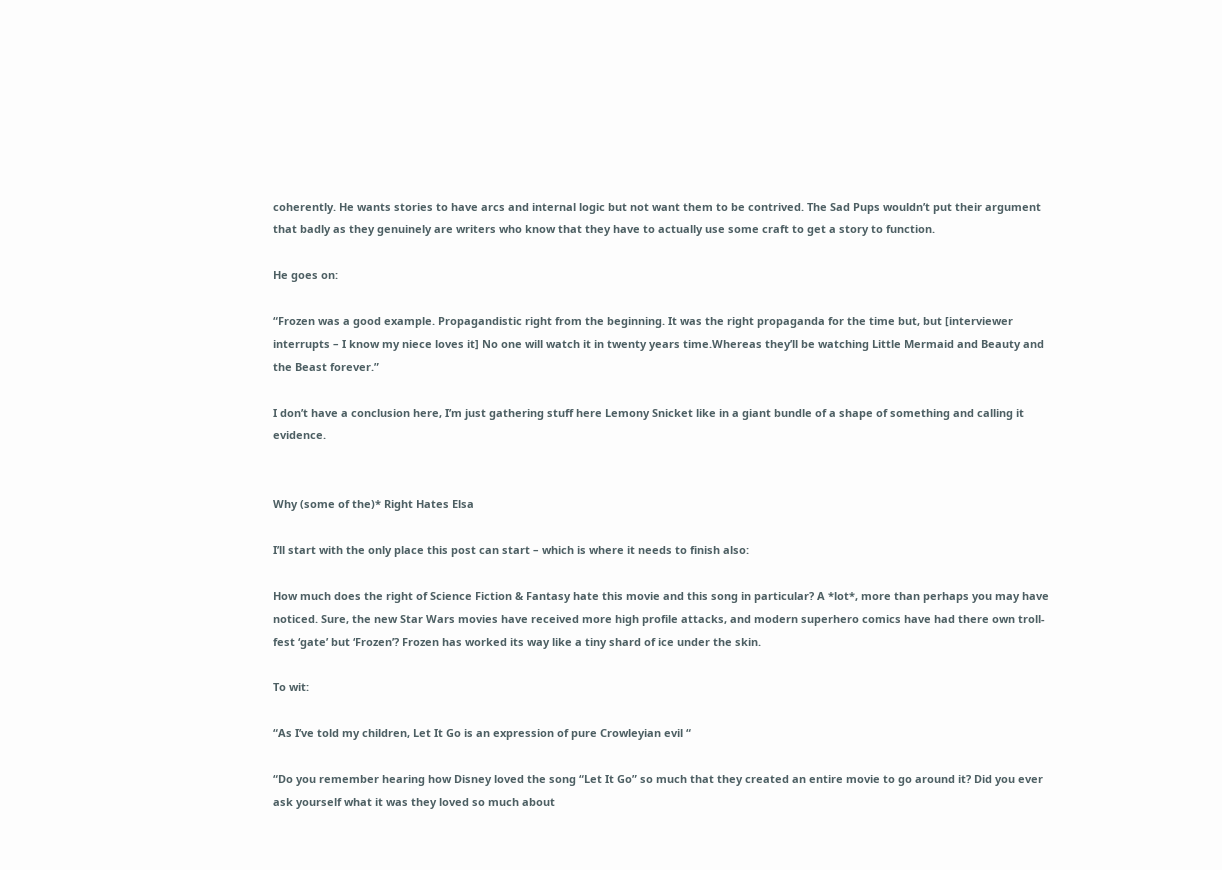coherently. He wants stories to have arcs and internal logic but not want them to be contrived. The Sad Pups wouldn’t put their argument that badly as they genuinely are writers who know that they have to actually use some craft to get a story to function.

He goes on:

“Frozen was a good example. Propagandistic right from the beginning. It was the right propaganda for the time but, but [interviewer interrupts – I know my niece loves it] No one will watch it in twenty years time.Whereas they’ll be watching Little Mermaid and Beauty and the Beast forever.”

I don’t have a conclusion here, I’m just gathering stuff here Lemony Snicket like in a giant bundle of a shape of something and calling it evidence.


Why (some of the)* Right Hates Elsa

I’ll start with the only place this post can start – which is where it needs to finish also:

How much does the right of Science Fiction & Fantasy hate this movie and this song in particular? A *lot*, more than perhaps you may have noticed. Sure, the new Star Wars movies have received more high profile attacks, and modern superhero comics have had there own troll-fest ‘gate’ but ‘Frozen’? Frozen has worked its way like a tiny shard of ice under the skin.

To wit:

“As I’ve told my children, Let It Go is an expression of pure Crowleyian evil “

“Do you remember hearing how Disney loved the song “Let It Go” so much that they created an entire movie to go around it? Did you ever ask yourself what it was they loved so much about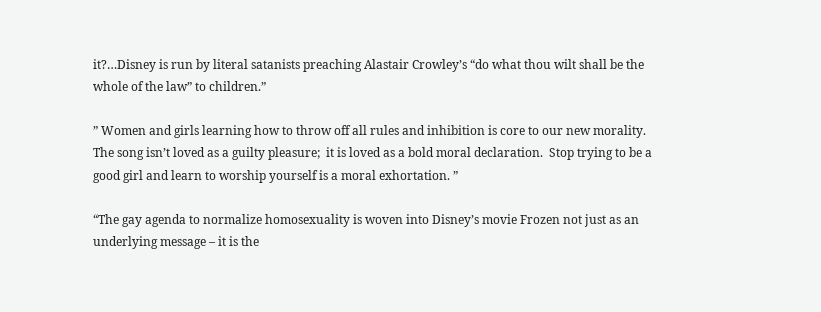it?…Disney is run by literal satanists preaching Alastair Crowley’s “do what thou wilt shall be the whole of the law” to children.”

” Women and girls learning how to throw off all rules and inhibition is core to our new morality.  The song isn’t loved as a guilty pleasure;  it is loved as a bold moral declaration.  Stop trying to be a good girl and learn to worship yourself is a moral exhortation. ”

“The gay agenda to normalize homosexuality is woven into Disney’s movie Frozen not just as an underlying message – it is the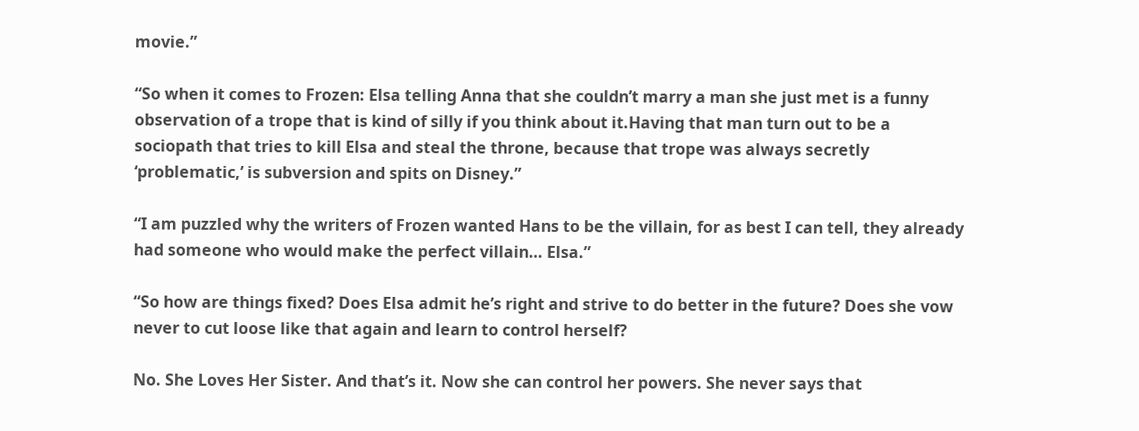movie.”

“So when it comes to Frozen: Elsa telling Anna that she couldn’t marry a man she just met is a funny observation of a trope that is kind of silly if you think about it.Having that man turn out to be a sociopath that tries to kill Elsa and steal the throne, because that trope was always secretly ‘problematic,’ is subversion and spits on Disney.”

“I am puzzled why the writers of Frozen wanted Hans to be the villain, for as best I can tell, they already had someone who would make the perfect villain… Elsa.”

“So how are things fixed? Does Elsa admit he’s right and strive to do better in the future? Does she vow never to cut loose like that again and learn to control herself?

No. She Loves Her Sister. And that’s it. Now she can control her powers. She never says that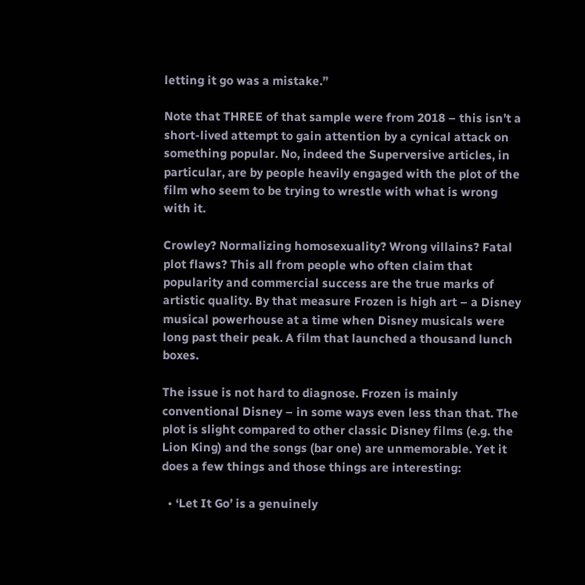letting it go was a mistake.”

Note that THREE of that sample were from 2018 – this isn’t a short-lived attempt to gain attention by a cynical attack on something popular. No, indeed the Superversive articles, in particular, are by people heavily engaged with the plot of the film who seem to be trying to wrestle with what is wrong with it.

Crowley? Normalizing homosexuality? Wrong villains? Fatal plot flaws? This all from people who often claim that popularity and commercial success are the true marks of artistic quality. By that measure Frozen is high art – a Disney musical powerhouse at a time when Disney musicals were long past their peak. A film that launched a thousand lunch boxes.

The issue is not hard to diagnose. Frozen is mainly conventional Disney – in some ways even less than that. The plot is slight compared to other classic Disney films (e.g. the Lion King) and the songs (bar one) are unmemorable. Yet it does a few things and those things are interesting:

  • ‘Let It Go’ is a genuinely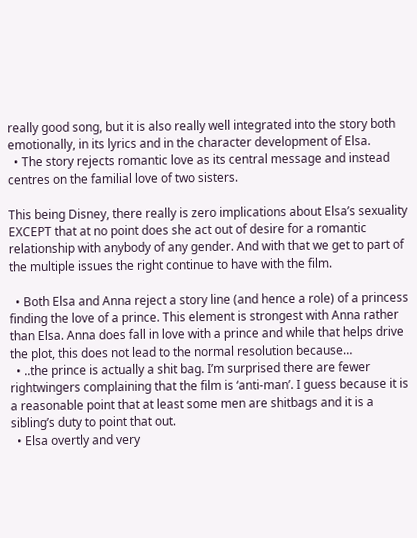really good song, but it is also really well integrated into the story both emotionally, in its lyrics and in the character development of Elsa.
  • The story rejects romantic love as its central message and instead centres on the familial love of two sisters.

This being Disney, there really is zero implications about Elsa’s sexuality EXCEPT that at no point does she act out of desire for a romantic relationship with anybody of any gender. And with that we get to part of the multiple issues the right continue to have with the film.

  • Both Elsa and Anna reject a story line (and hence a role) of a princess finding the love of a prince. This element is strongest with Anna rather than Elsa. Anna does fall in love with a prince and while that helps drive the plot, this does not lead to the normal resolution because…
  • ..the prince is actually a shit bag. I’m surprised there are fewer rightwingers complaining that the film is ‘anti-man’. I guess because it is a reasonable point that at least some men are shitbags and it is a sibling’s duty to point that out.
  • Elsa overtly and very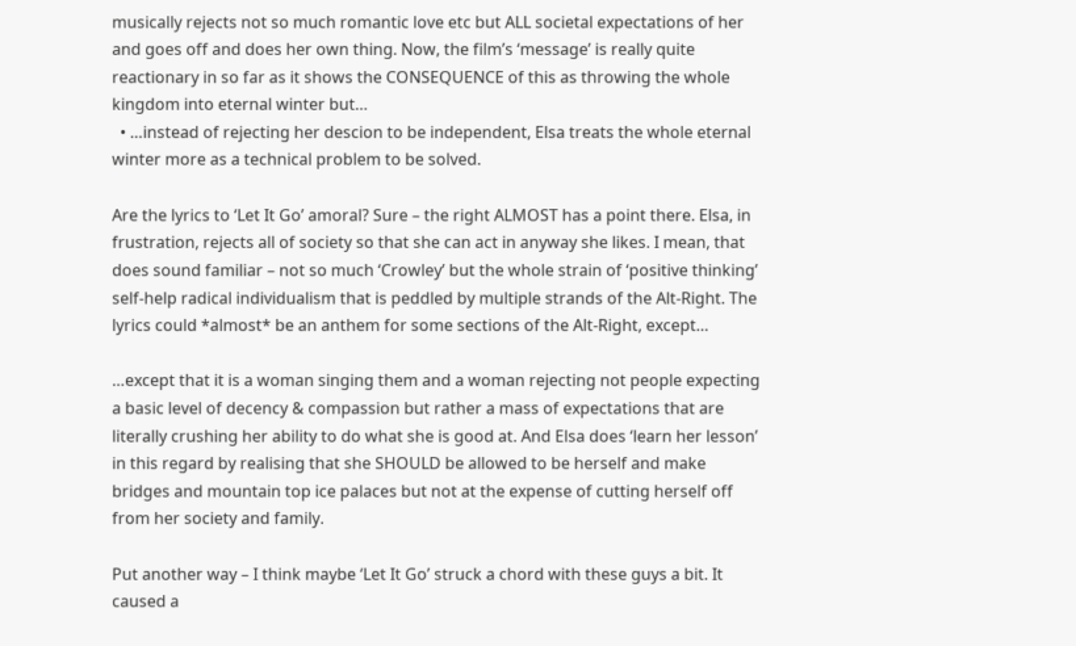musically rejects not so much romantic love etc but ALL societal expectations of her and goes off and does her own thing. Now, the film’s ‘message’ is really quite reactionary in so far as it shows the CONSEQUENCE of this as throwing the whole kingdom into eternal winter but…
  • …instead of rejecting her descion to be independent, Elsa treats the whole eternal winter more as a technical problem to be solved.

Are the lyrics to ‘Let It Go’ amoral? Sure – the right ALMOST has a point there. Elsa, in frustration, rejects all of society so that she can act in anyway she likes. I mean, that does sound familiar – not so much ‘Crowley’ but the whole strain of ‘positive thinking’ self-help radical individualism that is peddled by multiple strands of the Alt-Right. The lyrics could *almost* be an anthem for some sections of the Alt-Right, except…

…except that it is a woman singing them and a woman rejecting not people expecting a basic level of decency & compassion but rather a mass of expectations that are literally crushing her ability to do what she is good at. And Elsa does ‘learn her lesson’ in this regard by realising that she SHOULD be allowed to be herself and make bridges and mountain top ice palaces but not at the expense of cutting herself off from her society and family.

Put another way – I think maybe ‘Let It Go’ struck a chord with these guys a bit. It caused a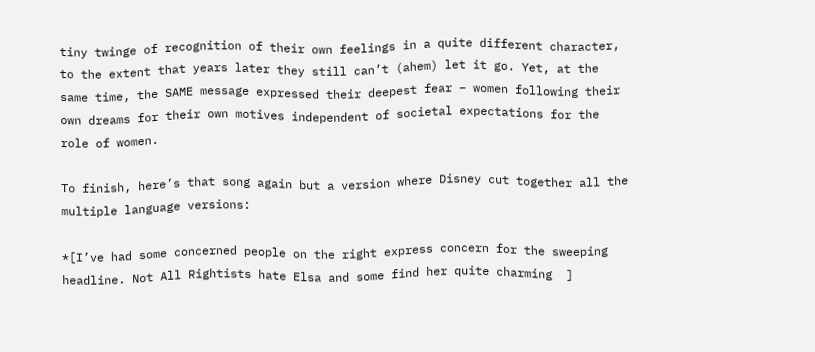tiny twinge of recognition of their own feelings in a quite different character, to the extent that years later they still can’t (ahem) let it go. Yet, at the same time, the SAME message expressed their deepest fear – women following their own dreams for their own motives independent of societal expectations for the role of women.

To finish, here’s that song again but a version where Disney cut together all the multiple language versions:

*[I’ve had some concerned people on the right express concern for the sweeping headline. Not All Rightists hate Elsa and some find her quite charming  ]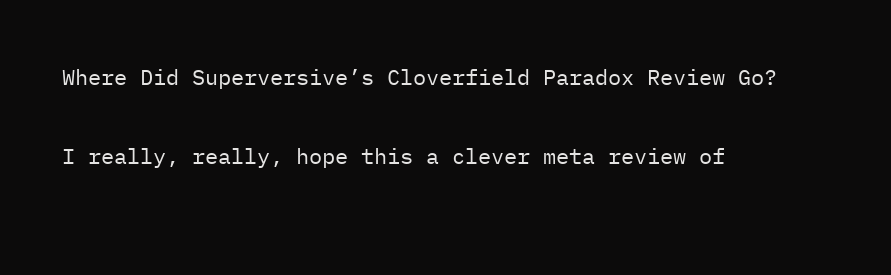Where Did Superversive’s Cloverfield Paradox Review Go?

I really, really, hope this a clever meta review of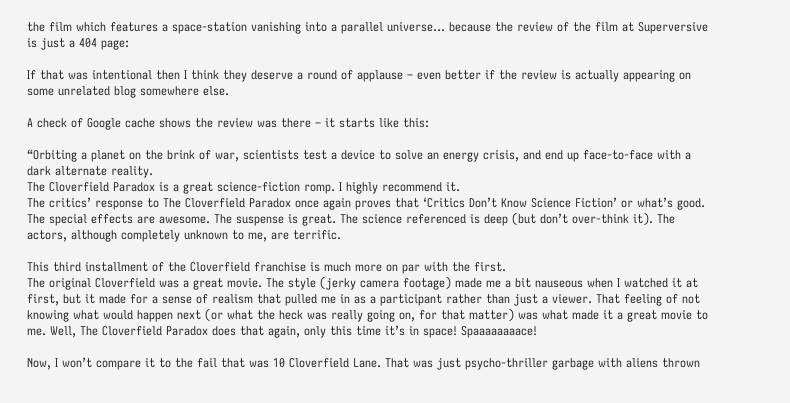the film which features a space-station vanishing into a parallel universe… because the review of the film at Superversive is just a 404 page:

If that was intentional then I think they deserve a round of applause – even better if the review is actually appearing on some unrelated blog somewhere else.

A check of Google cache shows the review was there – it starts like this:

“Orbiting a planet on the brink of war, scientists test a device to solve an energy crisis, and end up face-to-face with a dark alternate reality.
The Cloverfield Paradox is a great science-fiction romp. I highly recommend it.
The critics’ response to The Cloverfield Paradox once again proves that ‘Critics Don’t Know Science Fiction’ or what’s good. The special effects are awesome. The suspense is great. The science referenced is deep (but don’t over-think it). The actors, although completely unknown to me, are terrific.

This third installment of the Cloverfield franchise is much more on par with the first.
The original Cloverfield was a great movie. The style (jerky camera footage) made me a bit nauseous when I watched it at first, but it made for a sense of realism that pulled me in as a participant rather than just a viewer. That feeling of not knowing what would happen next (or what the heck was really going on, for that matter) was what made it a great movie to me. Well, The Cloverfield Paradox does that again, only this time it’s in space! Spaaaaaaaace!

Now, I won’t compare it to the fail that was 10 Cloverfield Lane. That was just psycho-thriller garbage with aliens thrown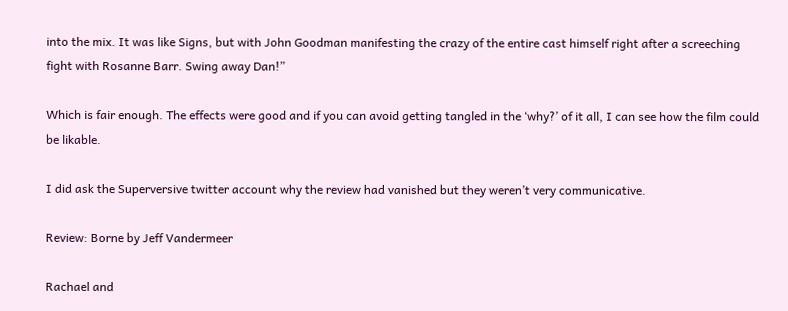into the mix. It was like Signs, but with John Goodman manifesting the crazy of the entire cast himself right after a screeching fight with Rosanne Barr. Swing away Dan!”

Which is fair enough. The effects were good and if you can avoid getting tangled in the ‘why?’ of it all, I can see how the film could be likable.

I did ask the Superversive twitter account why the review had vanished but they weren’t very communicative.

Review: Borne by Jeff Vandermeer

Rachael and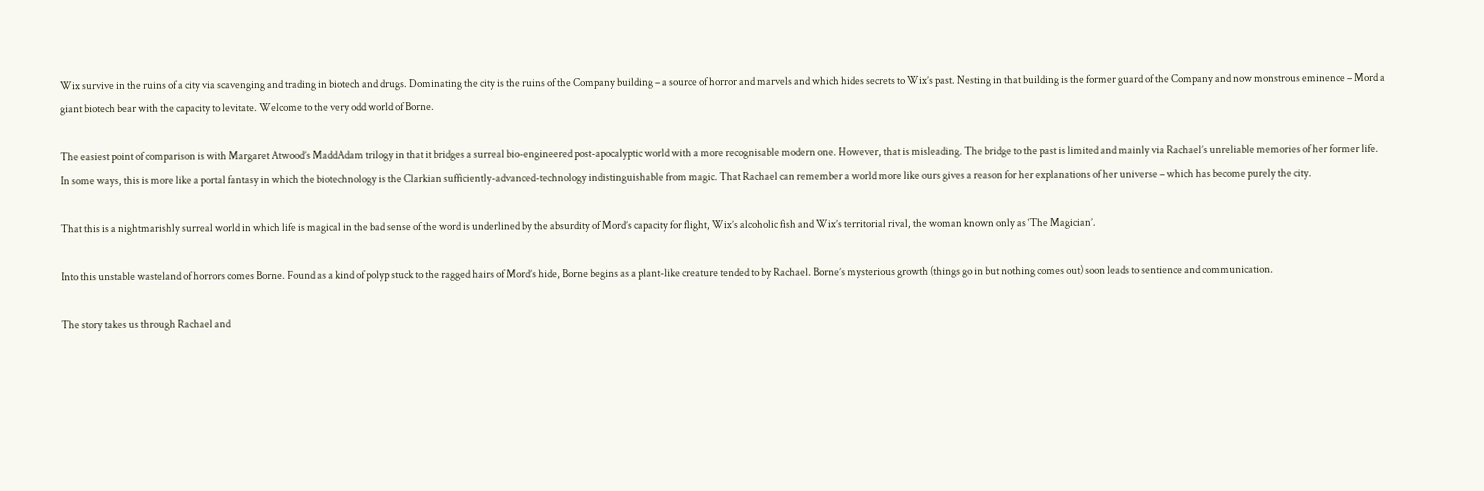Wix survive in the ruins of a city via scavenging and trading in biotech and drugs. Dominating the city is the ruins of the Company building – a source of horror and marvels and which hides secrets to Wix’s past. Nesting in that building is the former guard of the Company and now monstrous eminence – Mord a giant biotech bear with the capacity to levitate. Welcome to the very odd world of Borne.

The easiest point of comparison is with Margaret Atwood’s MaddAdam trilogy in that it bridges a surreal bio-engineered post-apocalyptic world with a more recognisable modern one. However, that is misleading. The bridge to the past is limited and mainly via Rachael’s unreliable memories of her former life. In some ways, this is more like a portal fantasy in which the biotechnology is the Clarkian sufficiently-advanced-technology indistinguishable from magic. That Rachael can remember a world more like ours gives a reason for her explanations of her universe – which has become purely the city.

That this is a nightmarishly surreal world in which life is magical in the bad sense of the word is underlined by the absurdity of Mord’s capacity for flight, Wix’s alcoholic fish and Wix’s territorial rival, the woman known only as ‘The Magician’.

Into this unstable wasteland of horrors comes Borne. Found as a kind of polyp stuck to the ragged hairs of Mord’s hide, Borne begins as a plant-like creature tended to by Rachael. Borne’s mysterious growth (things go in but nothing comes out) soon leads to sentience and communication.

The story takes us through Rachael and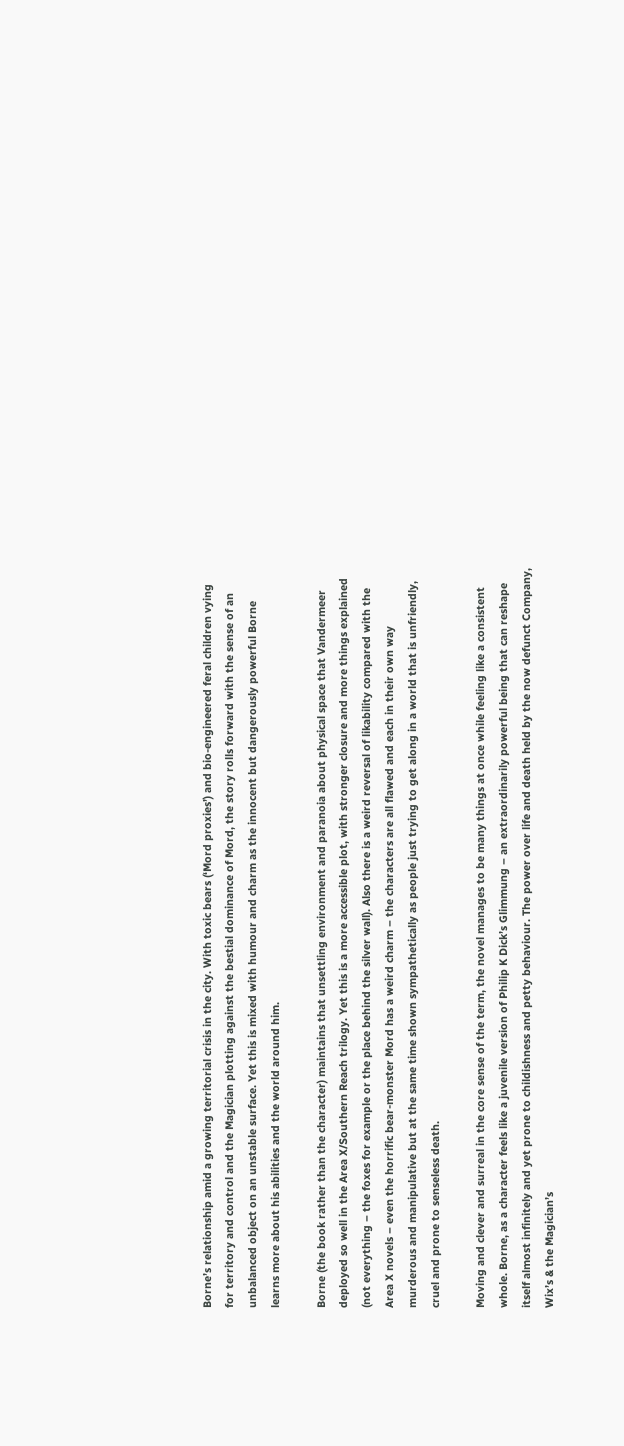Borne’s relationship amid a growing territorial crisis in the city. With toxic bears (‘Mord proxies’) and bio-engineered feral children vying for territory and control and the Magician plotting against the bestial dominance of Mord, the story rolls forward with the sense of an unbalanced object on an unstable surface. Yet this is mixed with humour and charm as the innocent but dangerously powerful Borne learns more about his abilities and the world around him.

Borne (the book rather than the character) maintains that unsettling environment and paranoia about physical space that Vandermeer deployed so well in the Area X/Southern Reach trilogy. Yet this is a more accessible plot, with stronger closure and more things explained (not everything – the foxes for example or the place behind the silver wall). Also there is a weird reversal of likability compared with the Area X novels – even the horrific bear-monster Mord has a weird charm – the characters are all flawed and each in their own way murderous and manipulative but at the same time shown sympathetically as people just trying to get along in a world that is unfriendly, cruel and prone to senseless death.

Moving and clever and surreal in the core sense of the term, the novel manages to be many things at once while feeling like a consistent whole. Borne, as a character feels like a juvenile version of Philip K Dick’s Glimmung – an extraordinarily powerful being that can reshape itself almost infinitely and yet prone to childishness and petty behaviour. The power over life and death held by the now defunct Company, Wix’s & the Magician’s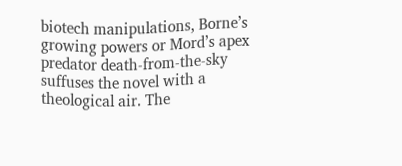biotech manipulations, Borne’s growing powers or Mord’s apex predator death-from-the-sky suffuses the novel with a theological air. The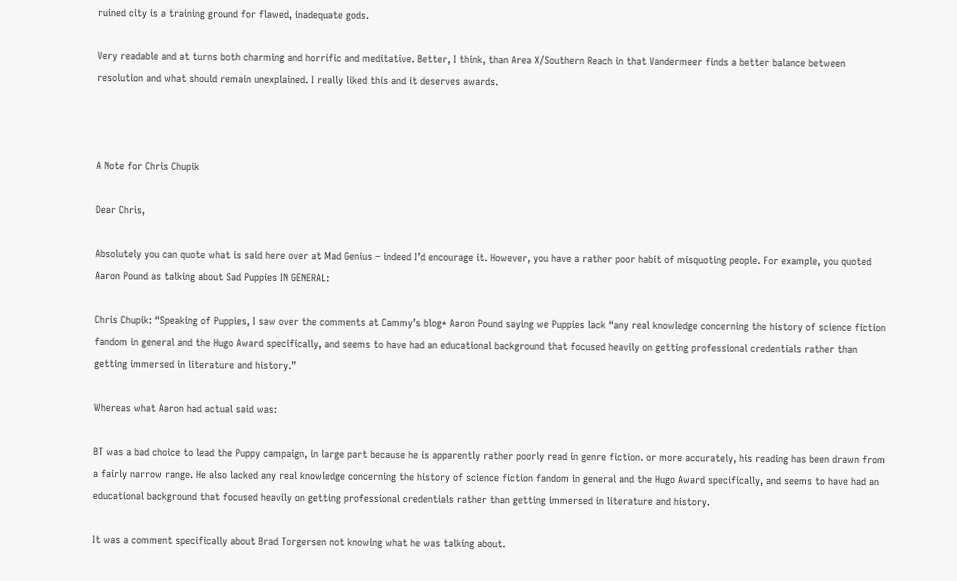ruined city is a training ground for flawed, inadequate gods.

Very readable and at turns both charming and horrific and meditative. Better, I think, than Area X/Southern Reach in that Vandermeer finds a better balance between resolution and what should remain unexplained. I really liked this and it deserves awards.



A Note for Chris Chupik

Dear Chris,

Absolutely you can quote what is said here over at Mad Genius – indeed I’d encourage it. However, you have a rather poor habit of misquoting people. For example, you quoted Aaron Pound as talking about Sad Puppies IN GENERAL:

Chris Chupik: “Speaking of Puppies, I saw over the comments at Cammy’s blog* Aaron Pound saying we Puppies lack “any real knowledge concerning the history of science fiction fandom in general and the Hugo Award specifically, and seems to have had an educational background that focused heavily on getting professional credentials rather than getting immersed in literature and history.”

Whereas what Aaron had actual said was:

BT was a bad choice to lead the Puppy campaign, in large part because he is apparently rather poorly read in genre fiction. or more accurately, his reading has been drawn from a fairly narrow range. He also lacked any real knowledge concerning the history of science fiction fandom in general and the Hugo Award specifically, and seems to have had an educational background that focused heavily on getting professional credentials rather than getting immersed in literature and history.

It was a comment specifically about Brad Torgersen not knowing what he was talking about.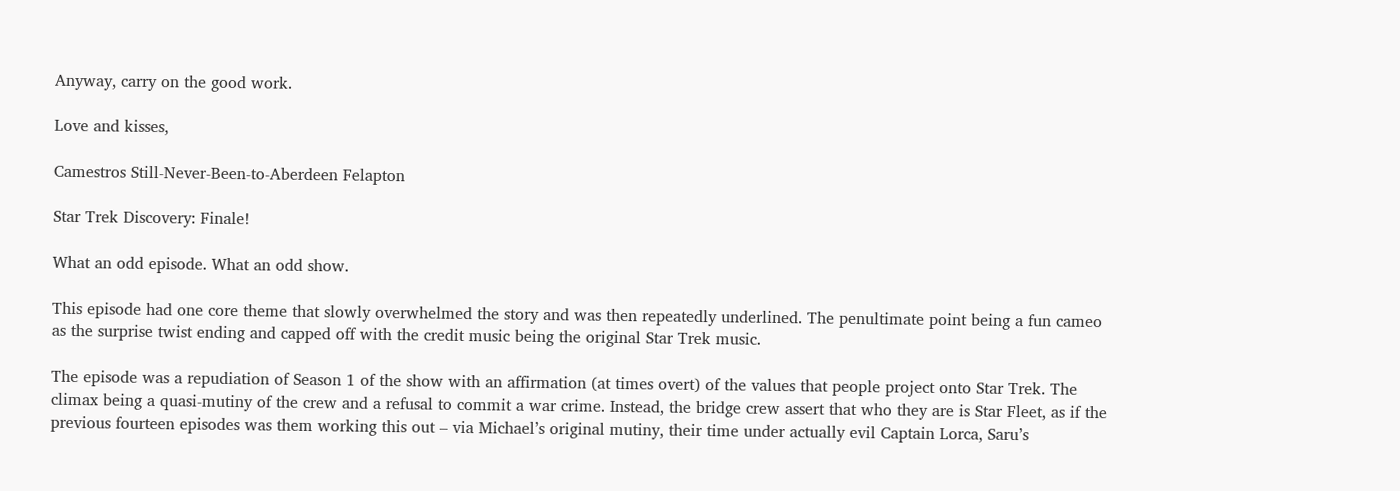Anyway, carry on the good work.

Love and kisses,

Camestros Still-Never-Been-to-Aberdeen Felapton

Star Trek Discovery: Finale!

What an odd episode. What an odd show.

This episode had one core theme that slowly overwhelmed the story and was then repeatedly underlined. The penultimate point being a fun cameo as the surprise twist ending and capped off with the credit music being the original Star Trek music.

The episode was a repudiation of Season 1 of the show with an affirmation (at times overt) of the values that people project onto Star Trek. The climax being a quasi-mutiny of the crew and a refusal to commit a war crime. Instead, the bridge crew assert that who they are is Star Fleet, as if the previous fourteen episodes was them working this out – via Michael’s original mutiny, their time under actually evil Captain Lorca, Saru’s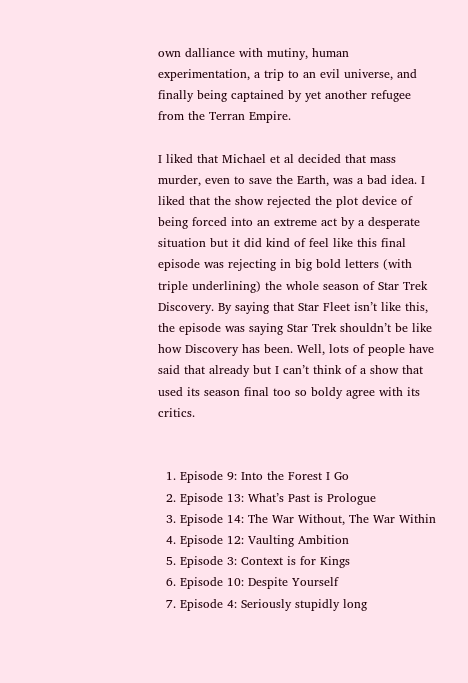own dalliance with mutiny, human experimentation, a trip to an evil universe, and finally being captained by yet another refugee from the Terran Empire.

I liked that Michael et al decided that mass murder, even to save the Earth, was a bad idea. I liked that the show rejected the plot device of being forced into an extreme act by a desperate situation but it did kind of feel like this final episode was rejecting in big bold letters (with triple underlining) the whole season of Star Trek Discovery. By saying that Star Fleet isn’t like this, the episode was saying Star Trek shouldn’t be like how Discovery has been. Well, lots of people have said that already but I can’t think of a show that used its season final too so boldy agree with its critics.


  1. Episode 9: Into the Forest I Go
  2. Episode 13: What’s Past is Prologue
  3. Episode 14: The War Without, The War Within
  4. Episode 12: Vaulting Ambition
  5. Episode 3: Context is for Kings
  6. Episode 10: Despite Yourself
  7. Episode 4: Seriously stupidly long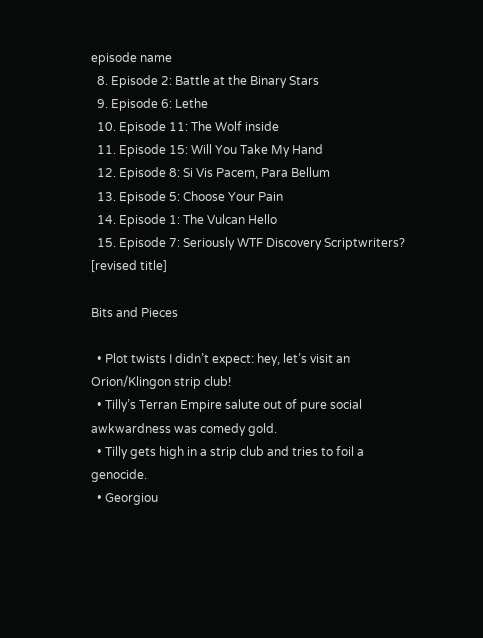episode name
  8. Episode 2: Battle at the Binary Stars
  9. Episode 6: Lethe
  10. Episode 11: The Wolf inside
  11. Episode 15: Will You Take My Hand
  12. Episode 8: Si Vis Pacem, Para Bellum
  13. Episode 5: Choose Your Pain
  14. Episode 1: The Vulcan Hello
  15. Episode 7: Seriously WTF Discovery Scriptwriters? [revised title]

Bits and Pieces

  • Plot twists I didn’t expect: hey, let’s visit an Orion/Klingon strip club!
  • Tilly’s Terran Empire salute out of pure social awkwardness was comedy gold.
  • Tilly gets high in a strip club and tries to foil a genocide.
  • Georgiou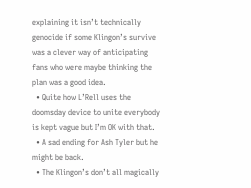explaining it isn’t technically genocide if some Klingon’s survive was a clever way of anticipating fans who were maybe thinking the plan was a good idea.
  • Quite how L’Rell uses the doomsday device to unite everybody is kept vague but I’m OK with that.
  • A sad ending for Ash Tyler but he might be back.
  • The Klingon’s don’t all magically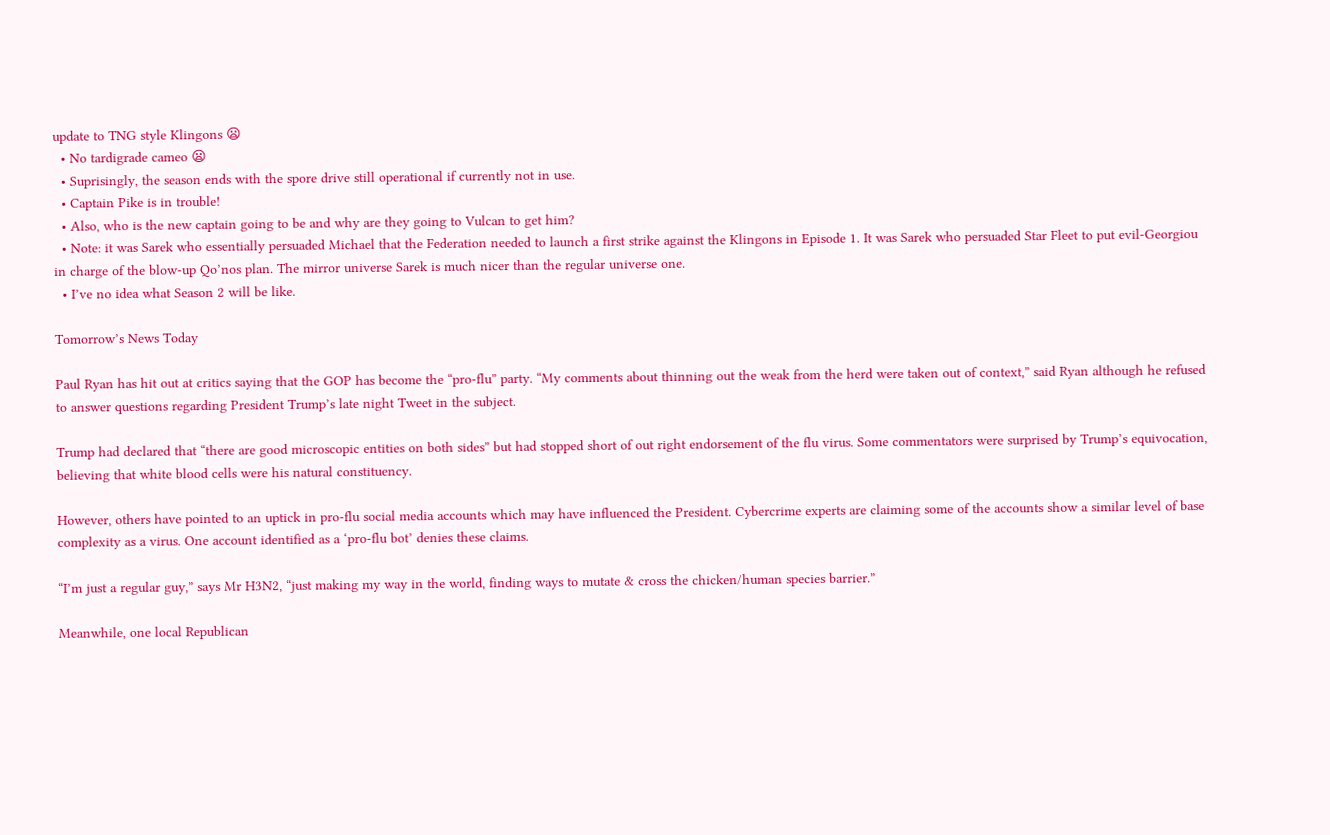update to TNG style Klingons 😦
  • No tardigrade cameo 😦
  • Suprisingly, the season ends with the spore drive still operational if currently not in use.
  • Captain Pike is in trouble!
  • Also, who is the new captain going to be and why are they going to Vulcan to get him?
  • Note: it was Sarek who essentially persuaded Michael that the Federation needed to launch a first strike against the Klingons in Episode 1. It was Sarek who persuaded Star Fleet to put evil-Georgiou in charge of the blow-up Qo’nos plan. The mirror universe Sarek is much nicer than the regular universe one.
  • I’ve no idea what Season 2 will be like.

Tomorrow’s News Today

Paul Ryan has hit out at critics saying that the GOP has become the “pro-flu” party. “My comments about thinning out the weak from the herd were taken out of context,” said Ryan although he refused to answer questions regarding President Trump’s late night Tweet in the subject.

Trump had declared that “there are good microscopic entities on both sides” but had stopped short of out right endorsement of the flu virus. Some commentators were surprised by Trump’s equivocation, believing that white blood cells were his natural constituency.

However, others have pointed to an uptick in pro-flu social media accounts which may have influenced the President. Cybercrime experts are claiming some of the accounts show a similar level of base complexity as a virus. One account identified as a ‘pro-flu bot’ denies these claims.

“I’m just a regular guy,” says Mr H3N2, “just making my way in the world, finding ways to mutate & cross the chicken/human species barrier.”

Meanwhile, one local Republican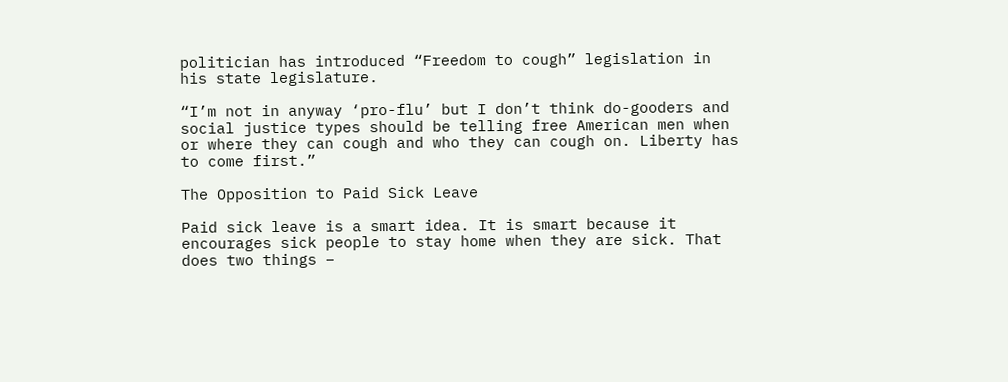politician has introduced “Freedom to cough” legislation in his state legislature.

“I’m not in anyway ‘pro-flu’ but I don’t think do-gooders and social justice types should be telling free American men when or where they can cough and who they can cough on. Liberty has to come first.”

The Opposition to Paid Sick Leave

Paid sick leave is a smart idea. It is smart because it encourages sick people to stay home when they are sick. That does two things –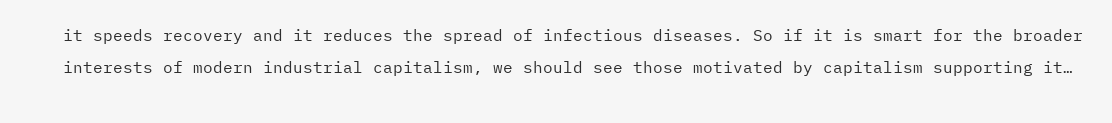it speeds recovery and it reduces the spread of infectious diseases. So if it is smart for the broader interests of modern industrial capitalism, we should see those motivated by capitalism supporting it…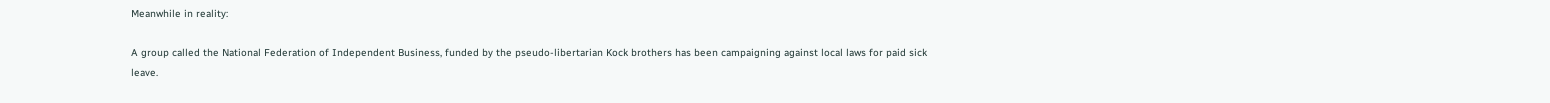Meanwhile in reality:

A group called the National Federation of Independent Business, funded by the pseudo-libertarian Kock brothers has been campaigning against local laws for paid sick leave.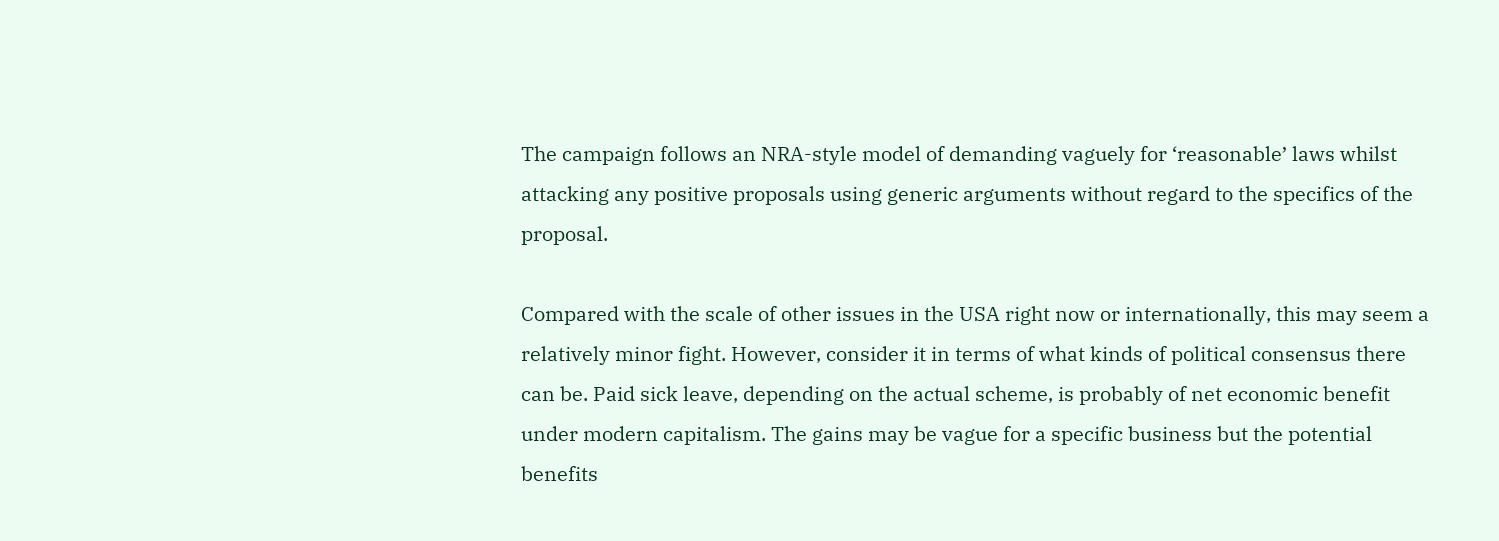The campaign follows an NRA-style model of demanding vaguely for ‘reasonable’ laws whilst attacking any positive proposals using generic arguments without regard to the specifics of the proposal.

Compared with the scale of other issues in the USA right now or internationally, this may seem a relatively minor fight. However, consider it in terms of what kinds of political consensus there can be. Paid sick leave, depending on the actual scheme, is probably of net economic benefit under modern capitalism. The gains may be vague for a specific business but the potential benefits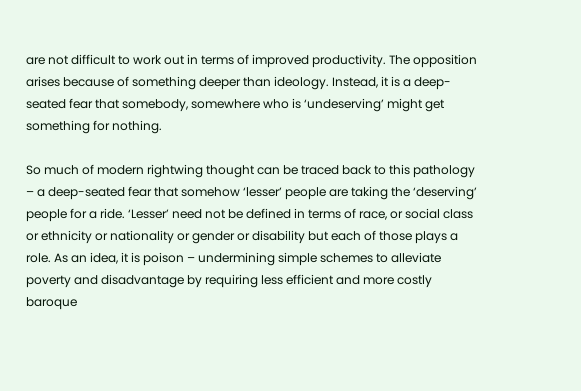are not difficult to work out in terms of improved productivity. The opposition arises because of something deeper than ideology. Instead, it is a deep-seated fear that somebody, somewhere who is ‘undeserving’ might get something for nothing.

So much of modern rightwing thought can be traced back to this pathology – a deep-seated fear that somehow ‘lesser’ people are taking the ‘deserving’ people for a ride. ‘Lesser’ need not be defined in terms of race, or social class or ethnicity or nationality or gender or disability but each of those plays a role. As an idea, it is poison – undermining simple schemes to alleviate poverty and disadvantage by requiring less efficient and more costly baroque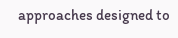approaches designed to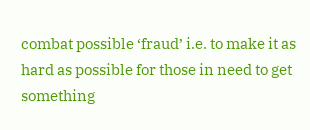combat possible ‘fraud’ i.e. to make it as hard as possible for those in need to get something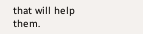that will help them.